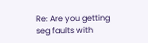Re: Are you getting seg faults with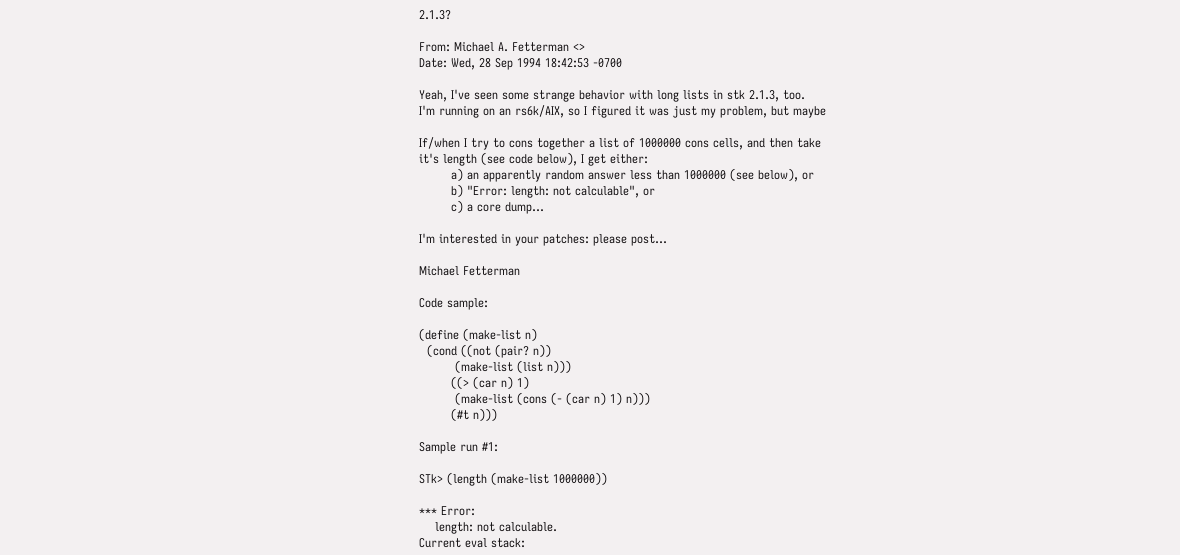2.1.3?

From: Michael A. Fetterman <>
Date: Wed, 28 Sep 1994 18:42:53 -0700

Yeah, I've seen some strange behavior with long lists in stk 2.1.3, too.
I'm running on an rs6k/AIX, so I figured it was just my problem, but maybe

If/when I try to cons together a list of 1000000 cons cells, and then take
it's length (see code below), I get either:
        a) an apparently random answer less than 1000000 (see below), or
        b) "Error: length: not calculable", or
        c) a core dump...

I'm interested in your patches: please post...

Michael Fetterman

Code sample:

(define (make-list n)
  (cond ((not (pair? n))
         (make-list (list n)))
        ((> (car n) 1)
         (make-list (cons (- (car n) 1) n)))
        (#t n)))

Sample run #1:

STk> (length (make-list 1000000))

*** Error:
    length: not calculable.
Current eval stack: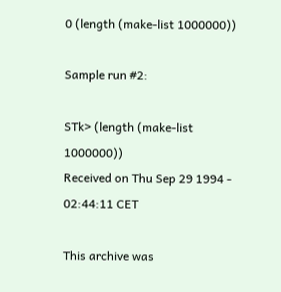0 (length (make-list 1000000))

Sample run #2:

STk> (length (make-list 1000000))
Received on Thu Sep 29 1994 - 02:44:11 CET

This archive was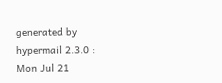generated by hypermail 2.3.0 : Mon Jul 21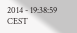2014 - 19:38:59 CEST